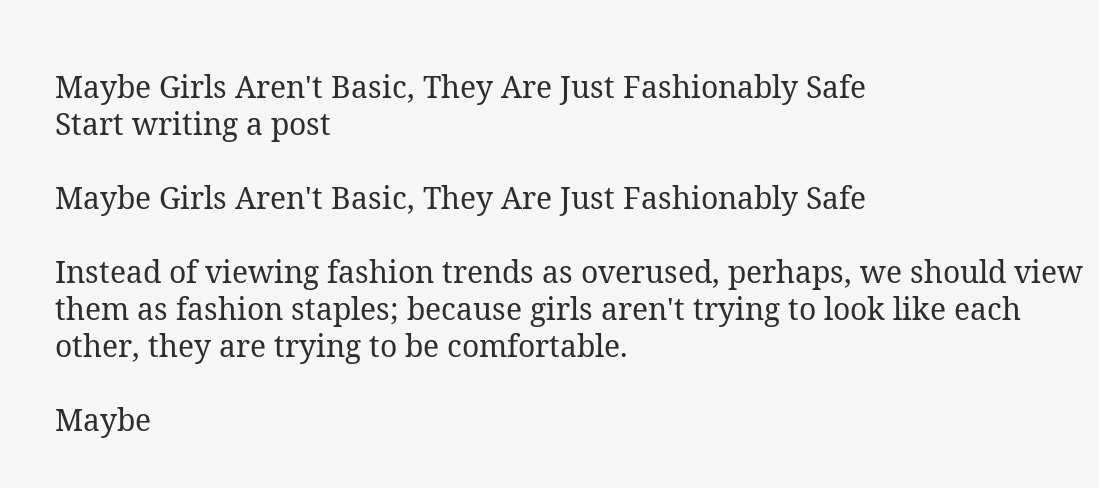Maybe Girls Aren't Basic, They Are Just Fashionably Safe
Start writing a post

Maybe Girls Aren't Basic, They Are Just Fashionably Safe

Instead of viewing fashion trends as overused, perhaps, we should view them as fashion staples; because girls aren't trying to look like each other, they are trying to be comfortable.

Maybe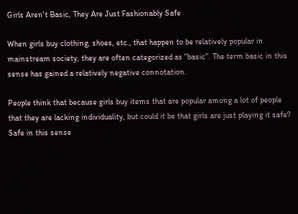Girls Aren't Basic, They Are Just Fashionably Safe

When girls buy clothing, shoes, etc., that happen to be relatively popular in mainstream society, they are often categorized as "basic". The term basic in this sense has gained a relatively negative connotation.

People think that because girls buy items that are popular among a lot of people that they are lacking individuality, but could it be that girls are just playing it safe? Safe in this sense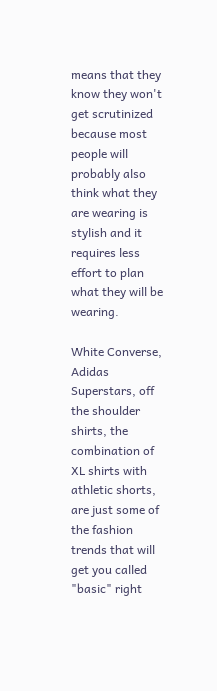means that they know they won't get scrutinized because most people will probably also think what they are wearing is stylish and it requires less effort to plan what they will be wearing.

White Converse, Adidas Superstars, off the shoulder shirts, the combination of XL shirts with athletic shorts, are just some of the fashion trends that will get you called "basic" right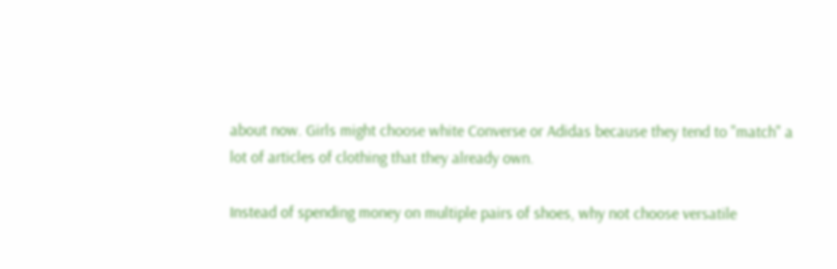about now. Girls might choose white Converse or Adidas because they tend to "match" a lot of articles of clothing that they already own.

Instead of spending money on multiple pairs of shoes, why not choose versatile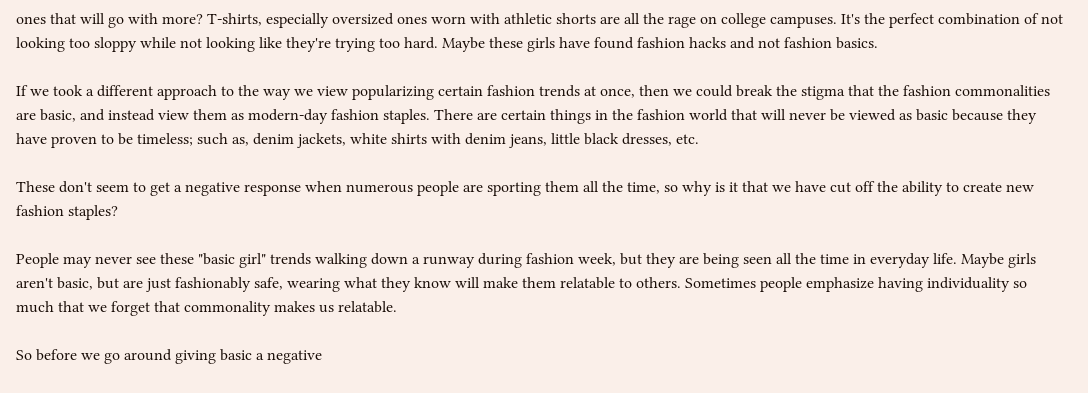ones that will go with more? T-shirts, especially oversized ones worn with athletic shorts are all the rage on college campuses. It's the perfect combination of not looking too sloppy while not looking like they're trying too hard. Maybe these girls have found fashion hacks and not fashion basics.

If we took a different approach to the way we view popularizing certain fashion trends at once, then we could break the stigma that the fashion commonalities are basic, and instead view them as modern-day fashion staples. There are certain things in the fashion world that will never be viewed as basic because they have proven to be timeless; such as, denim jackets, white shirts with denim jeans, little black dresses, etc.

These don't seem to get a negative response when numerous people are sporting them all the time, so why is it that we have cut off the ability to create new fashion staples?

People may never see these "basic girl" trends walking down a runway during fashion week, but they are being seen all the time in everyday life. Maybe girls aren't basic, but are just fashionably safe, wearing what they know will make them relatable to others. Sometimes people emphasize having individuality so much that we forget that commonality makes us relatable.

So before we go around giving basic a negative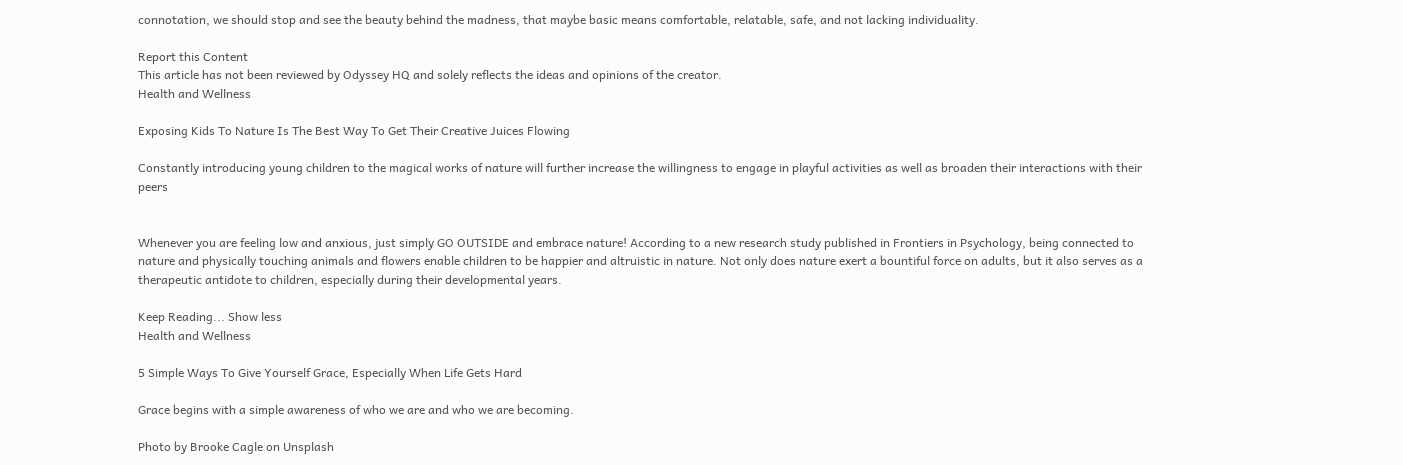connotation, we should stop and see the beauty behind the madness, that maybe basic means comfortable, relatable, safe, and not lacking individuality.

Report this Content
This article has not been reviewed by Odyssey HQ and solely reflects the ideas and opinions of the creator.
Health and Wellness

Exposing Kids To Nature Is The Best Way To Get Their Creative Juices Flowing

Constantly introducing young children to the magical works of nature will further increase the willingness to engage in playful activities as well as broaden their interactions with their peers


Whenever you are feeling low and anxious, just simply GO OUTSIDE and embrace nature! According to a new research study published in Frontiers in Psychology, being connected to nature and physically touching animals and flowers enable children to be happier and altruistic in nature. Not only does nature exert a bountiful force on adults, but it also serves as a therapeutic antidote to children, especially during their developmental years.

Keep Reading... Show less
Health and Wellness

5 Simple Ways To Give Yourself Grace, Especially When Life Gets Hard

Grace begins with a simple awareness of who we are and who we are becoming.

Photo by Brooke Cagle on Unsplash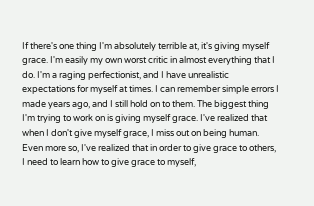If there's one thing I'm absolutely terrible at, it's giving myself grace. I'm easily my own worst critic in almost everything that I do. I'm a raging perfectionist, and I have unrealistic expectations for myself at times. I can remember simple errors I made years ago, and I still hold on to them. The biggest thing I'm trying to work on is giving myself grace. I've realized that when I don't give myself grace, I miss out on being human. Even more so, I've realized that in order to give grace to others, I need to learn how to give grace to myself,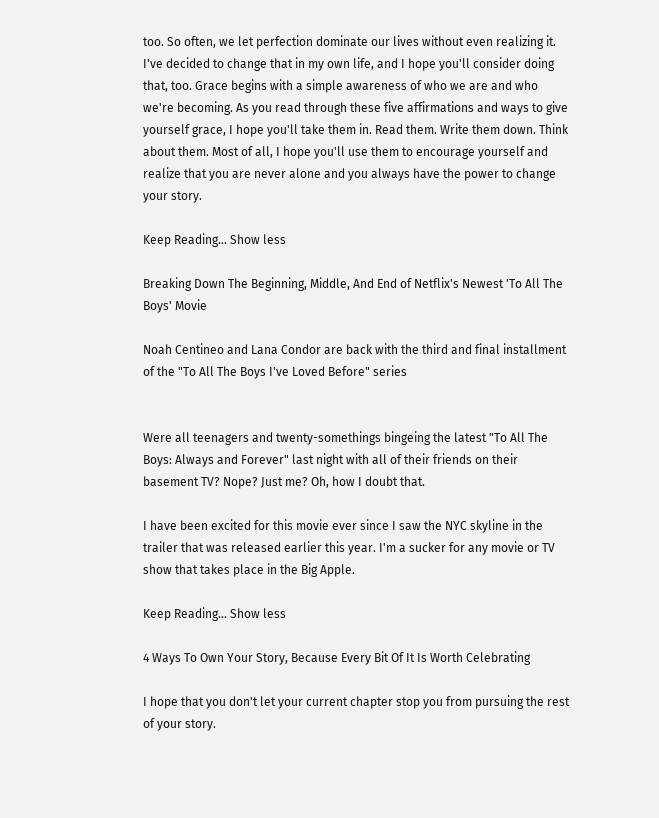too. So often, we let perfection dominate our lives without even realizing it. I've decided to change that in my own life, and I hope you'll consider doing that, too. Grace begins with a simple awareness of who we are and who we're becoming. As you read through these five affirmations and ways to give yourself grace, I hope you'll take them in. Read them. Write them down. Think about them. Most of all, I hope you'll use them to encourage yourself and realize that you are never alone and you always have the power to change your story.

Keep Reading... Show less

Breaking Down The Beginning, Middle, And End of Netflix's Newest 'To All The Boys' Movie

Noah Centineo and Lana Condor are back with the third and final installment of the "To All The Boys I've Loved Before" series


Were all teenagers and twenty-somethings bingeing the latest "To All The Boys: Always and Forever" last night with all of their friends on their basement TV? Nope? Just me? Oh, how I doubt that.

I have been excited for this movie ever since I saw the NYC skyline in the trailer that was released earlier this year. I'm a sucker for any movie or TV show that takes place in the Big Apple.

Keep Reading... Show less

4 Ways To Own Your Story, Because Every Bit Of It Is Worth Celebrating

I hope that you don't let your current chapter stop you from pursuing the rest of your story.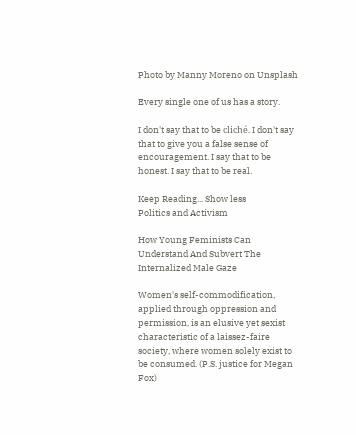Photo by Manny Moreno on Unsplash

Every single one of us has a story.

I don't say that to be cliché. I don't say that to give you a false sense of encouragement. I say that to be honest. I say that to be real.

Keep Reading... Show less
Politics and Activism

How Young Feminists Can Understand And Subvert The Internalized Male Gaze

Women's self-commodification, applied through oppression and permission, is an elusive yet sexist characteristic of a laissez-faire society, where women solely exist to be consumed. (P.S. justice for Megan Fox)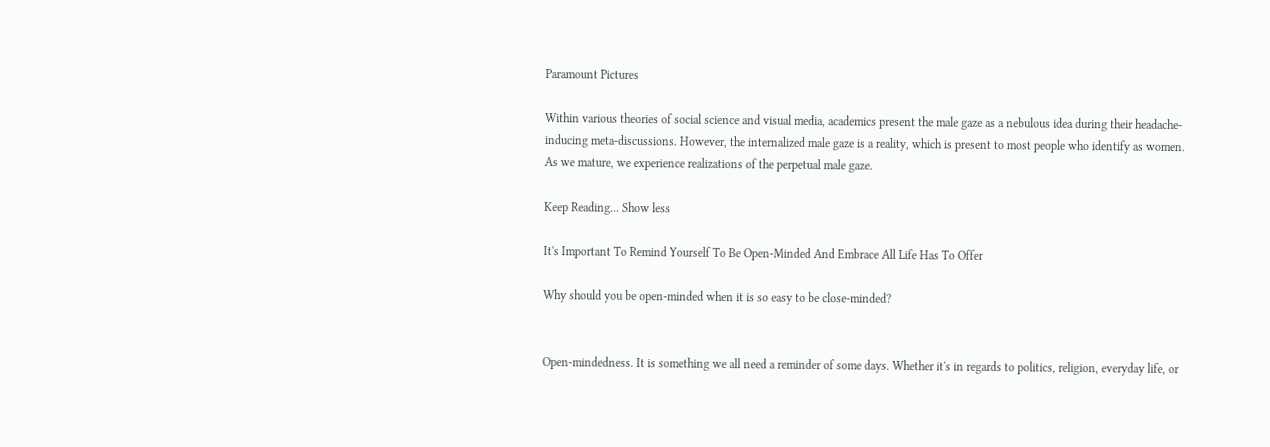Paramount Pictures

Within various theories of social science and visual media, academics present the male gaze as a nebulous idea during their headache-inducing meta-discussions. However, the internalized male gaze is a reality, which is present to most people who identify as women. As we mature, we experience realizations of the perpetual male gaze.

Keep Reading... Show less

It's Important To Remind Yourself To Be Open-Minded And Embrace All Life Has To Offer

Why should you be open-minded when it is so easy to be close-minded?


Open-mindedness. It is something we all need a reminder of some days. Whether it's in regards to politics, religion, everyday life, or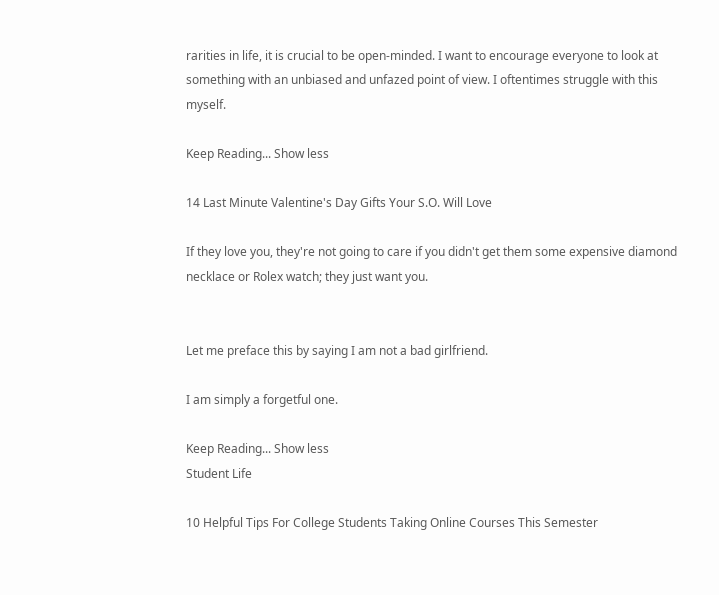rarities in life, it is crucial to be open-minded. I want to encourage everyone to look at something with an unbiased and unfazed point of view. I oftentimes struggle with this myself.

Keep Reading... Show less

14 Last Minute Valentine's Day Gifts Your S.O. Will Love

If they love you, they're not going to care if you didn't get them some expensive diamond necklace or Rolex watch; they just want you.


Let me preface this by saying I am not a bad girlfriend.

I am simply a forgetful one.

Keep Reading... Show less
Student Life

10 Helpful Tips For College Students Taking Online Courses This Semester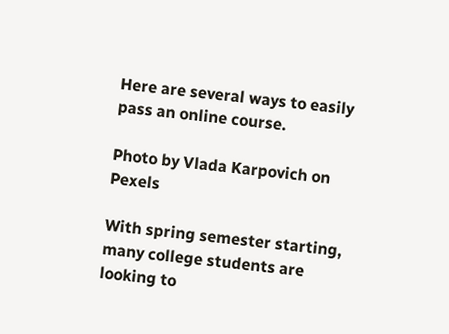Here are several ways to easily pass an online course.

Photo by Vlada Karpovich on Pexels

With spring semester starting, many college students are looking to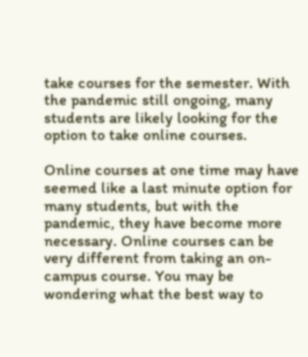take courses for the semester. With the pandemic still ongoing, many students are likely looking for the option to take online courses.

Online courses at one time may have seemed like a last minute option for many students, but with the pandemic, they have become more necessary. Online courses can be very different from taking an on-campus course. You may be wondering what the best way to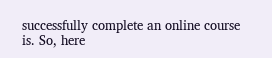successfully complete an online course is. So, here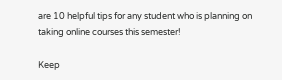are 10 helpful tips for any student who is planning on taking online courses this semester!

Keep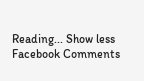Reading... Show less
Facebook Comments